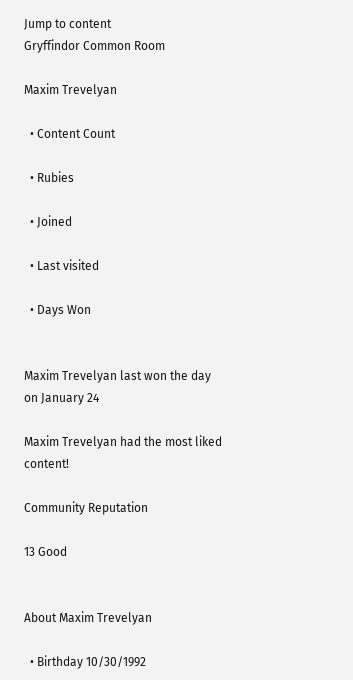Jump to content
Gryffindor Common Room

Maxim Trevelyan

  • Content Count

  • Rubies

  • Joined

  • Last visited

  • Days Won


Maxim Trevelyan last won the day on January 24

Maxim Trevelyan had the most liked content!

Community Reputation

13 Good


About Maxim Trevelyan

  • Birthday 10/30/1992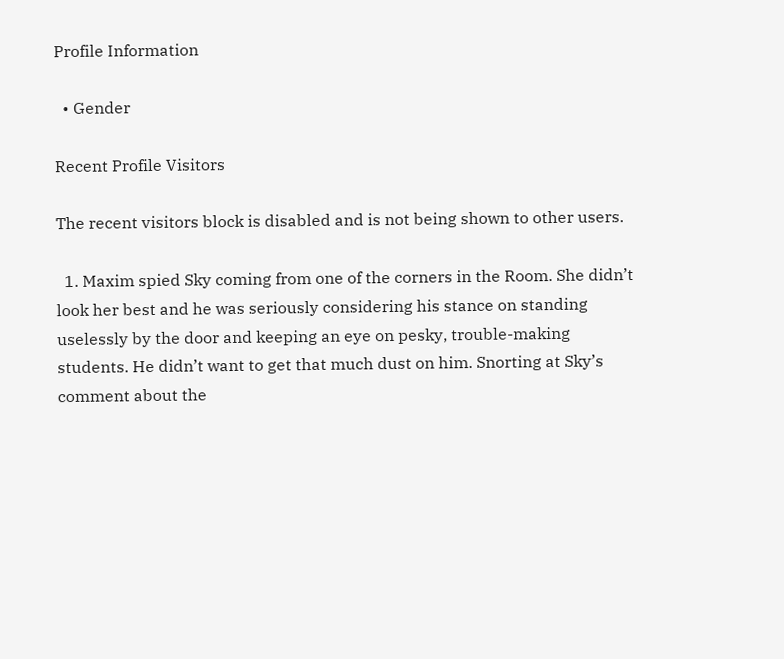Profile Information

  • Gender

Recent Profile Visitors

The recent visitors block is disabled and is not being shown to other users.

  1. Maxim spied Sky coming from one of the corners in the Room. She didn’t look her best and he was seriously considering his stance on standing uselessly by the door and keeping an eye on pesky, trouble-making students. He didn’t want to get that much dust on him. Snorting at Sky’s comment about the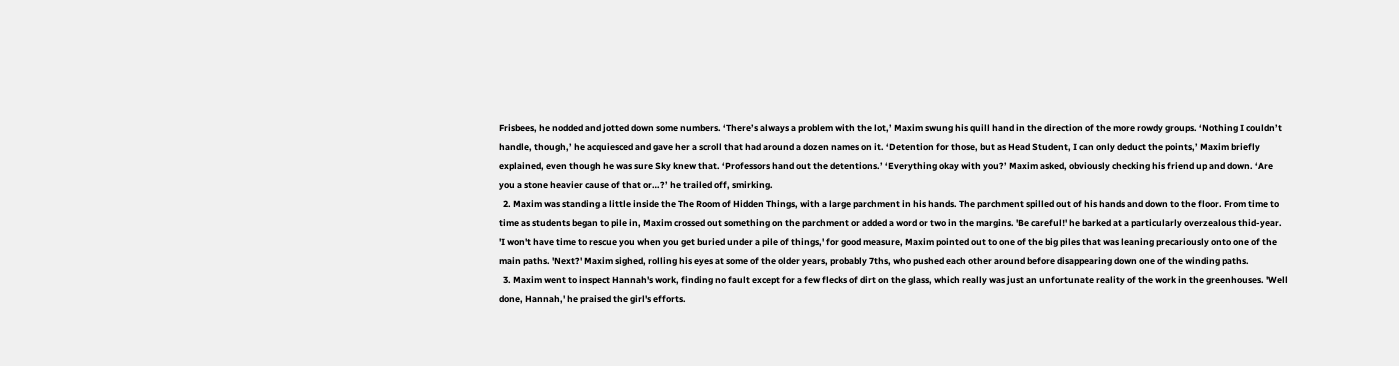Frisbees, he nodded and jotted down some numbers. ‘There’s always a problem with the lot,’ Maxim swung his quill hand in the direction of the more rowdy groups. ‘Nothing I couldn’t handle, though,’ he acquiesced and gave her a scroll that had around a dozen names on it. ‘Detention for those, but as Head Student, I can only deduct the points,’ Maxim briefly explained, even though he was sure Sky knew that. ‘Professors hand out the detentions.’ ‘Everything okay with you?’ Maxim asked, obviously checking his friend up and down. ‘Are you a stone heavier cause of that or…?’ he trailed off, smirking.
  2. Maxim was standing a little inside the The Room of Hidden Things, with a large parchment in his hands. The parchment spilled out of his hands and down to the floor. From time to time as students began to pile in, Maxim crossed out something on the parchment or added a word or two in the margins. 'Be careful!' he barked at a particularly overzealous thid-year. 'I won't have time to rescue you when you get buried under a pile of things,' for good measure, Maxim pointed out to one of the big piles that was leaning precariously onto one of the main paths. 'Next?' Maxim sighed, rolling his eyes at some of the older years, probably 7ths, who pushed each other around before disappearing down one of the winding paths.
  3. Maxim went to inspect Hannah's work, finding no fault except for a few flecks of dirt on the glass, which really was just an unfortunate reality of the work in the greenhouses. 'Well done, Hannah,' he praised the girl's efforts.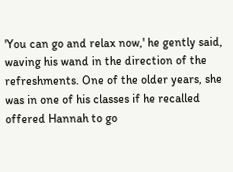'You can go and relax now,' he gently said, waving his wand in the direction of the refreshments. One of the older years, she was in one of his classes if he recalled offered Hannah to go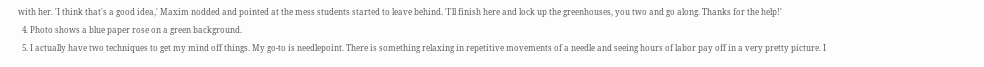with her. 'I think that's a good idea,' Maxim nodded and pointed at the mess students started to leave behind. 'I'll finish here and lock up the greenhouses, you two and go along. Thanks for the help!'
  4. Photo shows a blue paper rose on a green background.
  5. I actually have two techniques to get my mind off things. My go-to is needlepoint. There is something relaxing in repetitive movements of a needle and seeing hours of labor pay off in a very pretty picture. I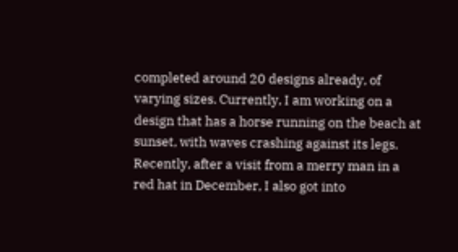completed around 20 designs already, of varying sizes. Currently, I am working on a design that has a horse running on the beach at sunset, with waves crashing against its legs. Recently, after a visit from a merry man in a red hat in December, I also got into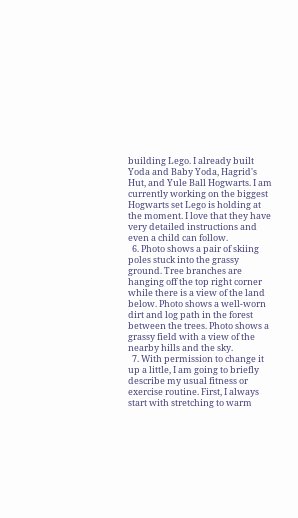building Lego. I already built Yoda and Baby Yoda, Hagrid's Hut, and Yule Ball Hogwarts. I am currently working on the biggest Hogwarts set Lego is holding at the moment. I love that they have very detailed instructions and even a child can follow.
  6. Photo shows a pair of skiing poles stuck into the grassy ground. Tree branches are hanging off the top right corner while there is a view of the land below. Photo shows a well-worn dirt and log path in the forest between the trees. Photo shows a grassy field with a view of the nearby hills and the sky.
  7. With permission to change it up a little, I am going to briefly describe my usual fitness or exercise routine. First, I always start with stretching to warm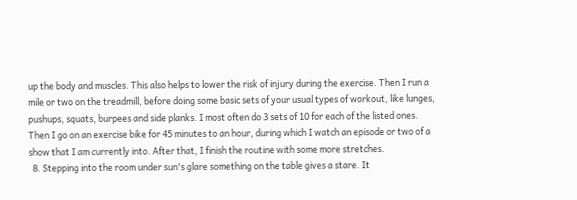up the body and muscles. This also helps to lower the risk of injury during the exercise. Then I run a mile or two on the treadmill, before doing some basic sets of your usual types of workout, like lunges, pushups, squats, burpees and side planks. I most often do 3 sets of 10 for each of the listed ones. Then I go on an exercise bike for 45 minutes to an hour, during which I watch an episode or two of a show that I am currently into. After that, I finish the routine with some more stretches.
  8. Stepping into the room under sun's glare something on the table gives a stare. It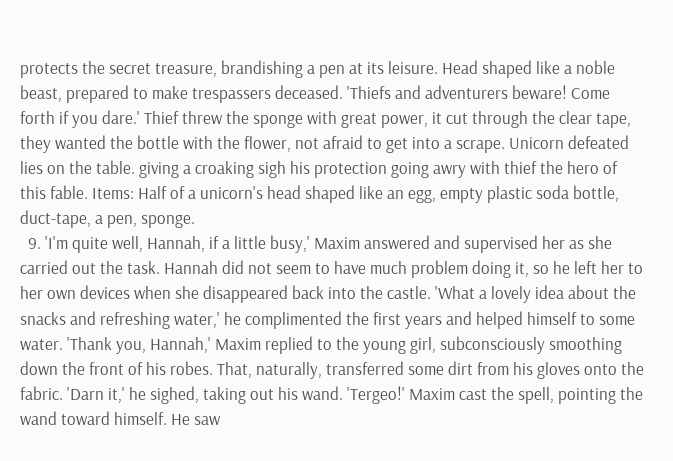protects the secret treasure, brandishing a pen at its leisure. Head shaped like a noble beast, prepared to make trespassers deceased. 'Thiefs and adventurers beware! Come forth if you dare.' Thief threw the sponge with great power, it cut through the clear tape, they wanted the bottle with the flower, not afraid to get into a scrape. Unicorn defeated lies on the table. giving a croaking sigh his protection going awry with thief the hero of this fable. Items: Half of a unicorn's head shaped like an egg, empty plastic soda bottle, duct-tape, a pen, sponge.
  9. 'I'm quite well, Hannah, if a little busy,' Maxim answered and supervised her as she carried out the task. Hannah did not seem to have much problem doing it, so he left her to her own devices when she disappeared back into the castle. 'What a lovely idea about the snacks and refreshing water,' he complimented the first years and helped himself to some water. 'Thank you, Hannah,' Maxim replied to the young girl, subconsciously smoothing down the front of his robes. That, naturally, transferred some dirt from his gloves onto the fabric. 'Darn it,' he sighed, taking out his wand. 'Tergeo!' Maxim cast the spell, pointing the wand toward himself. He saw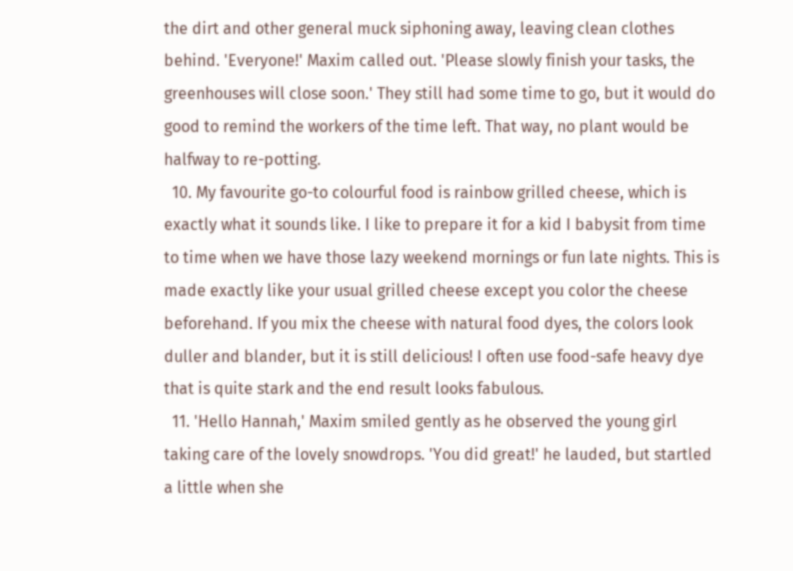the dirt and other general muck siphoning away, leaving clean clothes behind. 'Everyone!' Maxim called out. 'Please slowly finish your tasks, the greenhouses will close soon.' They still had some time to go, but it would do good to remind the workers of the time left. That way, no plant would be halfway to re-potting.
  10. My favourite go-to colourful food is rainbow grilled cheese, which is exactly what it sounds like. I like to prepare it for a kid I babysit from time to time when we have those lazy weekend mornings or fun late nights. This is made exactly like your usual grilled cheese except you color the cheese beforehand. If you mix the cheese with natural food dyes, the colors look duller and blander, but it is still delicious! I often use food-safe heavy dye that is quite stark and the end result looks fabulous.
  11. 'Hello Hannah,' Maxim smiled gently as he observed the young girl taking care of the lovely snowdrops. 'You did great!' he lauded, but startled a little when she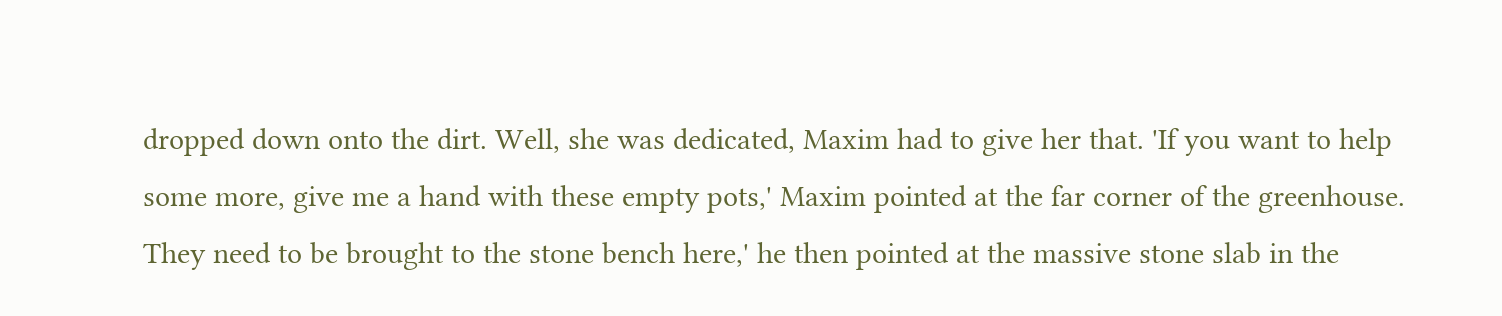dropped down onto the dirt. Well, she was dedicated, Maxim had to give her that. 'If you want to help some more, give me a hand with these empty pots,' Maxim pointed at the far corner of the greenhouse. They need to be brought to the stone bench here,' he then pointed at the massive stone slab in the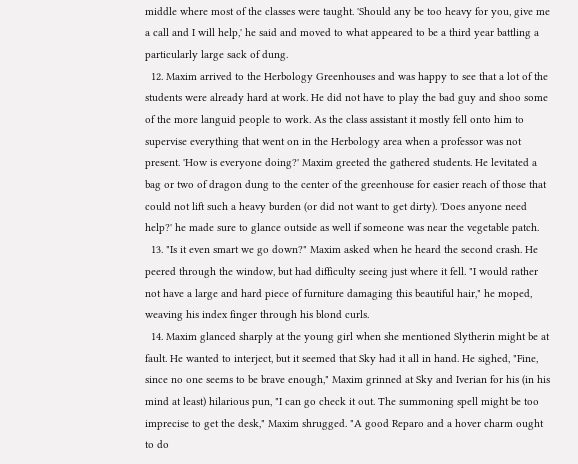middle where most of the classes were taught. 'Should any be too heavy for you, give me a call and I will help,' he said and moved to what appeared to be a third year battling a particularly large sack of dung.
  12. Maxim arrived to the Herbology Greenhouses and was happy to see that a lot of the students were already hard at work. He did not have to play the bad guy and shoo some of the more languid people to work. As the class assistant it mostly fell onto him to supervise everything that went on in the Herbology area when a professor was not present. 'How is everyone doing?' Maxim greeted the gathered students. He levitated a bag or two of dragon dung to the center of the greenhouse for easier reach of those that could not lift such a heavy burden (or did not want to get dirty). 'Does anyone need help?' he made sure to glance outside as well if someone was near the vegetable patch.
  13. "Is it even smart we go down?" Maxim asked when he heard the second crash. He peered through the window, but had difficulty seeing just where it fell. "I would rather not have a large and hard piece of furniture damaging this beautiful hair," he moped, weaving his index finger through his blond curls.
  14. Maxim glanced sharply at the young girl when she mentioned Slytherin might be at fault. He wanted to interject, but it seemed that Sky had it all in hand. He sighed, "Fine, since no one seems to be brave enough," Maxim grinned at Sky and Iverian for his (in his mind at least) hilarious pun, "I can go check it out. The summoning spell might be too imprecise to get the desk," Maxim shrugged. "A good Reparo and a hover charm ought to do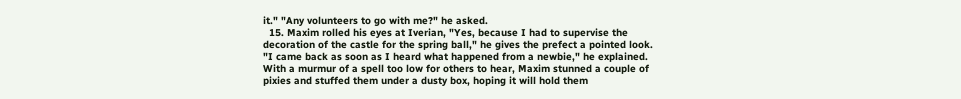it." "Any volunteers to go with me?" he asked.
  15. Maxim rolled his eyes at Iverian, "Yes, because I had to supervise the decoration of the castle for the spring ball," he gives the prefect a pointed look. "I came back as soon as I heard what happened from a newbie," he explained. With a murmur of a spell too low for others to hear, Maxim stunned a couple of pixies and stuffed them under a dusty box, hoping it will hold them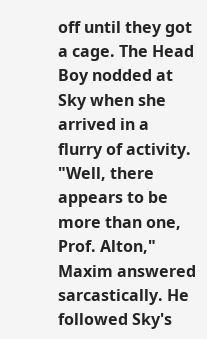off until they got a cage. The Head Boy nodded at Sky when she arrived in a flurry of activity. "Well, there appears to be more than one, Prof. Alton," Maxim answered sarcastically. He followed Sky's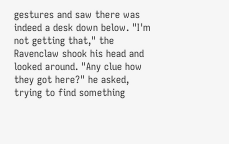gestures and saw there was indeed a desk down below. "I'm not getting that," the Ravenclaw shook his head and looked around. "Any clue how they got here?" he asked, trying to find something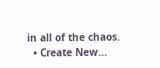in all of the chaos.
  • Create New...